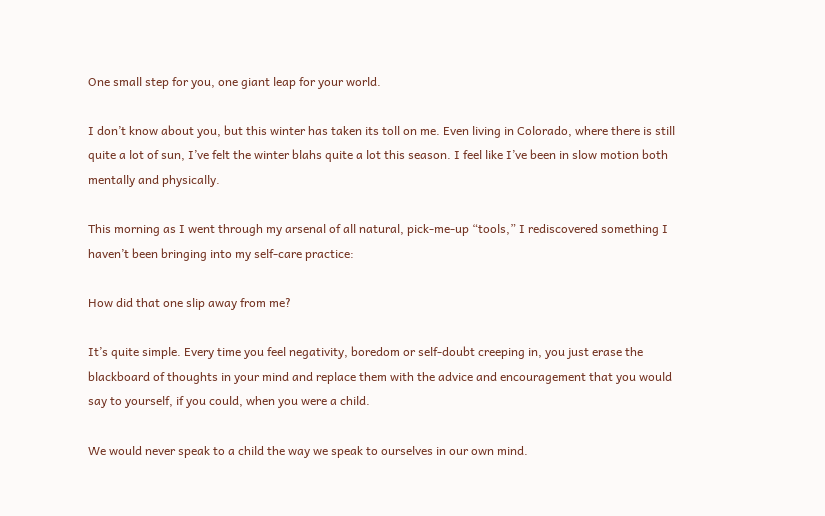One small step for you, one giant leap for your world.

I don’t know about you, but this winter has taken its toll on me. Even living in Colorado, where there is still quite a lot of sun, I’ve felt the winter blahs quite a lot this season. I feel like I’ve been in slow motion both mentally and physically.

This morning as I went through my arsenal of all natural, pick-me-up “tools,” I rediscovered something I haven’t been bringing into my self-care practice:

How did that one slip away from me?

It’s quite simple. Every time you feel negativity, boredom or self-doubt creeping in, you just erase the blackboard of thoughts in your mind and replace them with the advice and encouragement that you would say to yourself, if you could, when you were a child.

We would never speak to a child the way we speak to ourselves in our own mind.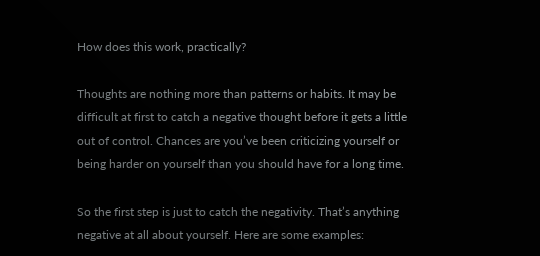How does this work, practically?

Thoughts are nothing more than patterns or habits. It may be difficult at first to catch a negative thought before it gets a little out of control. Chances are you’ve been criticizing yourself or being harder on yourself than you should have for a long time.

So the first step is just to catch the negativity. That’s anything negative at all about yourself. Here are some examples: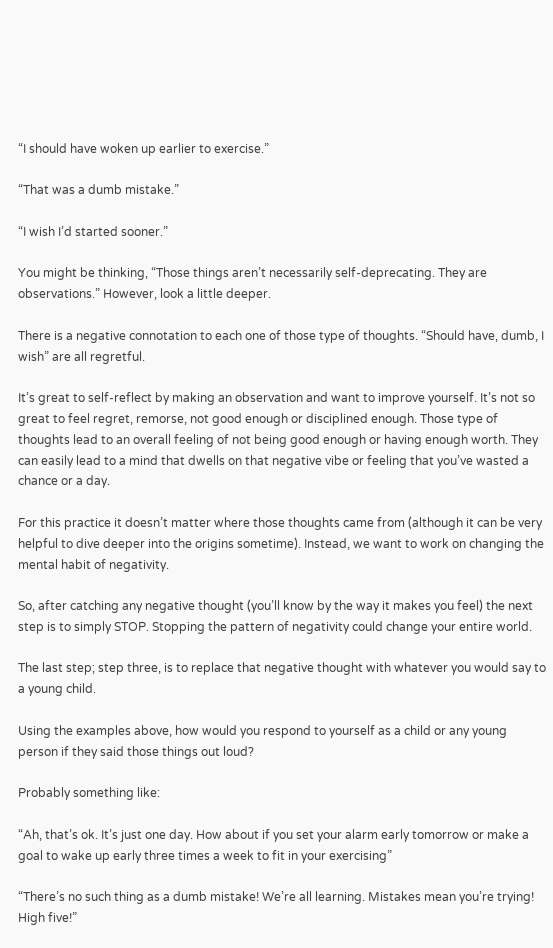“I should have woken up earlier to exercise.”

“That was a dumb mistake.”

“I wish I’d started sooner.”

You might be thinking, “Those things aren’t necessarily self-deprecating. They are observations.” However, look a little deeper.

There is a negative connotation to each one of those type of thoughts. “Should have, dumb, I wish” are all regretful.

It’s great to self-reflect by making an observation and want to improve yourself. It’s not so great to feel regret, remorse, not good enough or disciplined enough. Those type of thoughts lead to an overall feeling of not being good enough or having enough worth. They can easily lead to a mind that dwells on that negative vibe or feeling that you’ve wasted a chance or a day.

For this practice it doesn’t matter where those thoughts came from (although it can be very helpful to dive deeper into the origins sometime). Instead, we want to work on changing the mental habit of negativity.

So, after catching any negative thought (you’ll know by the way it makes you feel) the next step is to simply STOP. Stopping the pattern of negativity could change your entire world.

The last step; step three, is to replace that negative thought with whatever you would say to a young child.

Using the examples above, how would you respond to yourself as a child or any young person if they said those things out loud?

Probably something like:

“Ah, that’s ok. It’s just one day. How about if you set your alarm early tomorrow or make a goal to wake up early three times a week to fit in your exercising”

“There’s no such thing as a dumb mistake! We’re all learning. Mistakes mean you’re trying! High five!”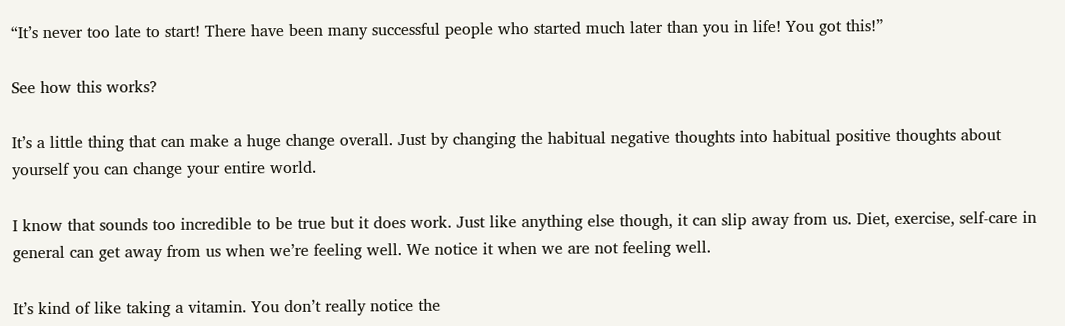“It’s never too late to start! There have been many successful people who started much later than you in life! You got this!”

See how this works?

It’s a little thing that can make a huge change overall. Just by changing the habitual negative thoughts into habitual positive thoughts about yourself you can change your entire world.

I know that sounds too incredible to be true but it does work. Just like anything else though, it can slip away from us. Diet, exercise, self-care in general can get away from us when we’re feeling well. We notice it when we are not feeling well.

It’s kind of like taking a vitamin. You don’t really notice the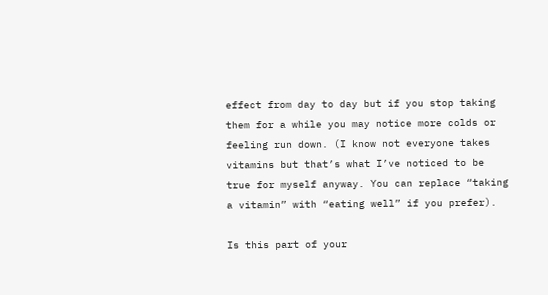effect from day to day but if you stop taking them for a while you may notice more colds or feeling run down. (I know not everyone takes vitamins but that’s what I’ve noticed to be true for myself anyway. You can replace “taking a vitamin” with “eating well” if you prefer).

Is this part of your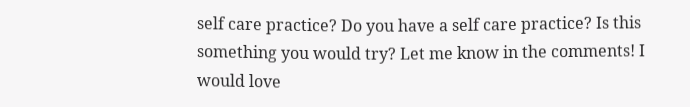self care practice? Do you have a self care practice? Is this something you would try? Let me know in the comments! I would love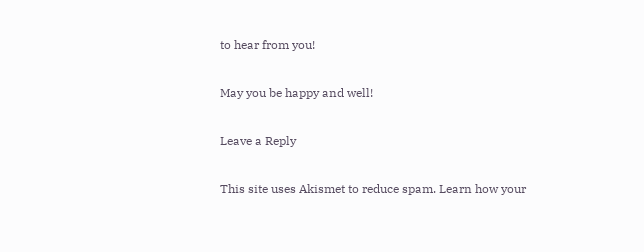to hear from you!

May you be happy and well!

Leave a Reply

This site uses Akismet to reduce spam. Learn how your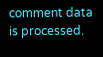comment data is processed.